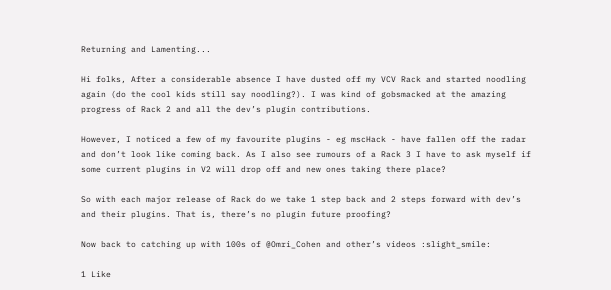Returning and Lamenting...

Hi folks, After a considerable absence I have dusted off my VCV Rack and started noodling again (do the cool kids still say noodling?). I was kind of gobsmacked at the amazing progress of Rack 2 and all the dev’s plugin contributions.

However, I noticed a few of my favourite plugins - eg mscHack - have fallen off the radar and don’t look like coming back. As I also see rumours of a Rack 3 I have to ask myself if some current plugins in V2 will drop off and new ones taking there place?

So with each major release of Rack do we take 1 step back and 2 steps forward with dev’s and their plugins. That is, there’s no plugin future proofing?

Now back to catching up with 100s of @Omri_Cohen and other’s videos :slight_smile:

1 Like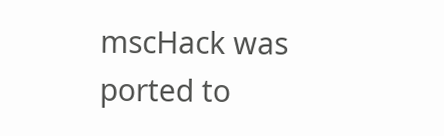mscHack was ported to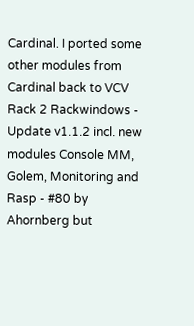Cardinal. I ported some other modules from Cardinal back to VCV Rack 2 Rackwindows - Update v1.1.2 incl. new modules Console MM, Golem, Monitoring and Rasp - #80 by Ahornberg but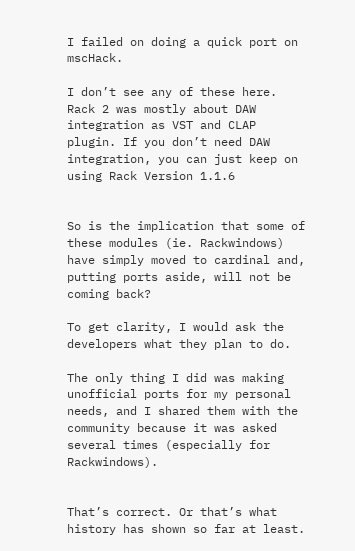I failed on doing a quick port on mscHack.

I don’t see any of these here. Rack 2 was mostly about DAW integration as VST and CLAP plugin. If you don’t need DAW integration, you can just keep on using Rack Version 1.1.6


So is the implication that some of these modules (ie. Rackwindows) have simply moved to cardinal and, putting ports aside, will not be coming back?

To get clarity, I would ask the developers what they plan to do.

The only thing I did was making unofficial ports for my personal needs, and I shared them with the community because it was asked several times (especially for Rackwindows).


That’s correct. Or that’s what history has shown so far at least.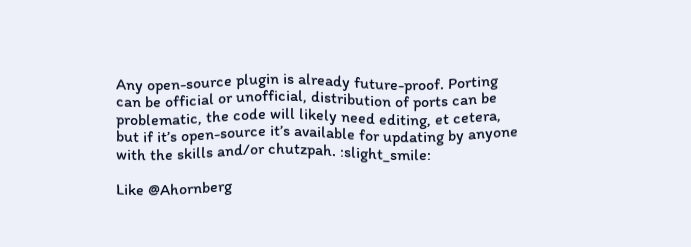Any open-source plugin is already future-proof. Porting can be official or unofficial, distribution of ports can be problematic, the code will likely need editing, et cetera, but if it’s open-source it’s available for updating by anyone with the skills and/or chutzpah. :slight_smile:

Like @Ahornberg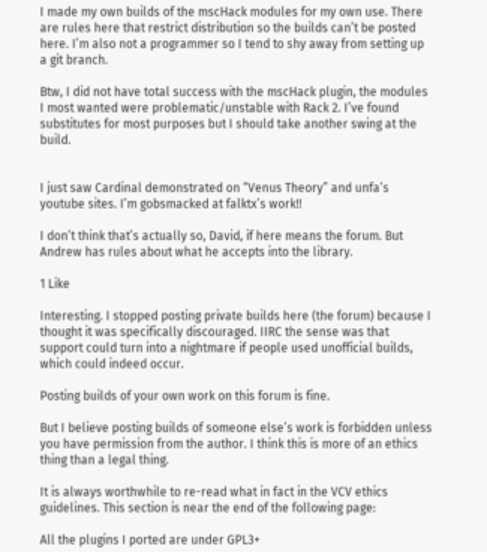I made my own builds of the mscHack modules for my own use. There are rules here that restrict distribution so the builds can’t be posted here. I’m also not a programmer so I tend to shy away from setting up a git branch.

Btw, I did not have total success with the mscHack plugin, the modules I most wanted were problematic/unstable with Rack 2. I’ve found substitutes for most purposes but I should take another swing at the build.


I just saw Cardinal demonstrated on “Venus Theory” and unfa’s youtube sites. I’m gobsmacked at falktx’s work!!

I don’t think that’s actually so, David, if here means the forum. But Andrew has rules about what he accepts into the library.

1 Like

Interesting. I stopped posting private builds here (the forum) because I thought it was specifically discouraged. IIRC the sense was that support could turn into a nightmare if people used unofficial builds, which could indeed occur.

Posting builds of your own work on this forum is fine.

But I believe posting builds of someone else’s work is forbidden unless you have permission from the author. I think this is more of an ethics thing than a legal thing.

It is always worthwhile to re-read what in fact in the VCV ethics guidelines. This section is near the end of the following page:

All the plugins I ported are under GPL3+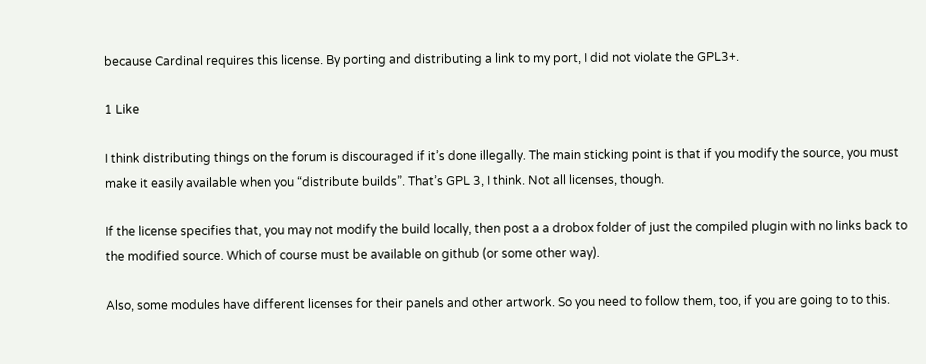because Cardinal requires this license. By porting and distributing a link to my port, I did not violate the GPL3+.

1 Like

I think distributing things on the forum is discouraged if it’s done illegally. The main sticking point is that if you modify the source, you must make it easily available when you “distribute builds”. That’s GPL 3, I think. Not all licenses, though.

If the license specifies that, you may not modify the build locally, then post a a drobox folder of just the compiled plugin with no links back to the modified source. Which of course must be available on github (or some other way).

Also, some modules have different licenses for their panels and other artwork. So you need to follow them, too, if you are going to to this.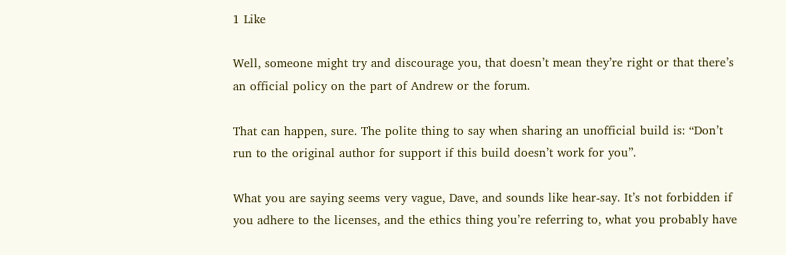1 Like

Well, someone might try and discourage you, that doesn’t mean they’re right or that there’s an official policy on the part of Andrew or the forum.

That can happen, sure. The polite thing to say when sharing an unofficial build is: “Don’t run to the original author for support if this build doesn’t work for you”.

What you are saying seems very vague, Dave, and sounds like hear-say. It’s not forbidden if you adhere to the licenses, and the ethics thing you’re referring to, what you probably have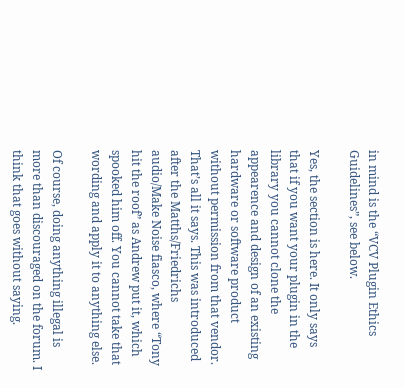in mind is the “VCV Plugin Ethics Guidelines”, see below.

Yes, the section is here. It only says that if you want your plugin in the library you cannot clone the appearence and design of an existing hardware or software product without permission from that vendor. That’s all it says. This was introduced after the Matths/Friedrichs audio/Make Noise fiasco, where “Tony hit the roof” as Andrew put it, which spooked him off. You cannot take that wording and apply it to anything else.

Of course, doing anything illegal is more than discouraged on the forum. I think that goes without saying.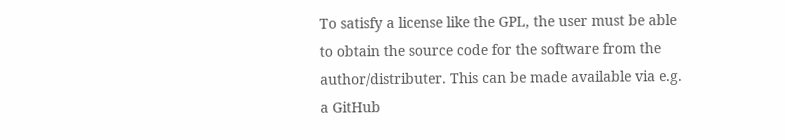To satisfy a license like the GPL, the user must be able to obtain the source code for the software from the author/distributer. This can be made available via e.g. a GitHub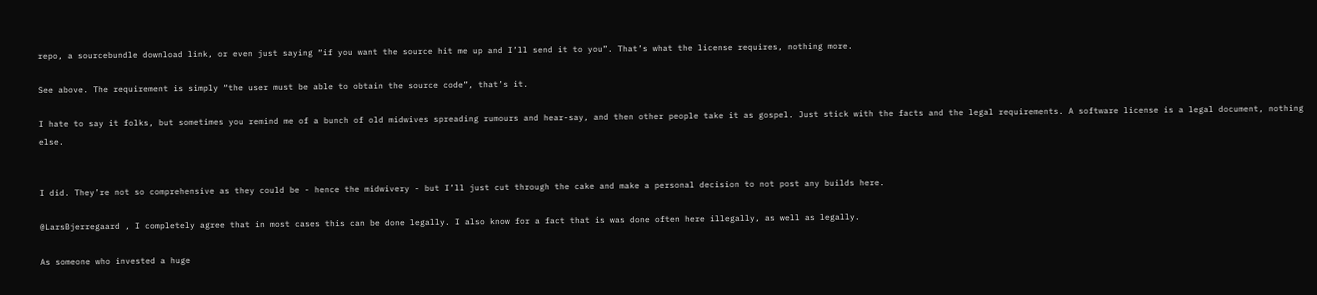repo, a sourcebundle download link, or even just saying “if you want the source hit me up and I’ll send it to you”. That’s what the license requires, nothing more.

See above. The requirement is simply “the user must be able to obtain the source code”, that’s it.

I hate to say it folks, but sometimes you remind me of a bunch of old midwives spreading rumours and hear-say, and then other people take it as gospel. Just stick with the facts and the legal requirements. A software license is a legal document, nothing else.


I did. They’re not so comprehensive as they could be - hence the midwivery - but I’ll just cut through the cake and make a personal decision to not post any builds here.

@LarsBjerregaard , I completely agree that in most cases this can be done legally. I also know for a fact that is was done often here illegally, as well as legally.

As someone who invested a huge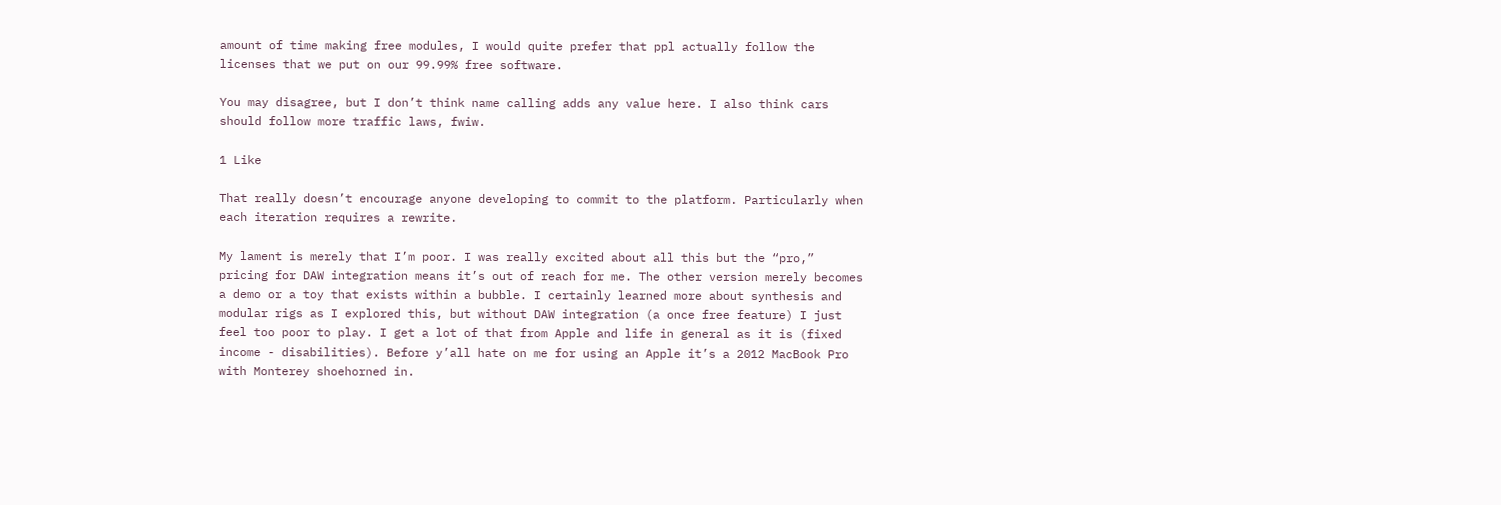amount of time making free modules, I would quite prefer that ppl actually follow the licenses that we put on our 99.99% free software.

You may disagree, but I don’t think name calling adds any value here. I also think cars should follow more traffic laws, fwiw.

1 Like

That really doesn’t encourage anyone developing to commit to the platform. Particularly when each iteration requires a rewrite.

My lament is merely that I’m poor. I was really excited about all this but the “pro,” pricing for DAW integration means it’s out of reach for me. The other version merely becomes a demo or a toy that exists within a bubble. I certainly learned more about synthesis and modular rigs as I explored this, but without DAW integration (a once free feature) I just feel too poor to play. I get a lot of that from Apple and life in general as it is (fixed income - disabilities). Before y’all hate on me for using an Apple it’s a 2012 MacBook Pro with Monterey shoehorned in.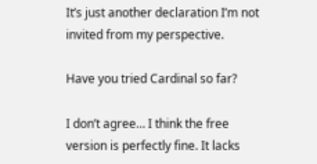It’s just another declaration I’m not invited from my perspective.

Have you tried Cardinal so far?

I don’t agree… I think the free version is perfectly fine. It lacks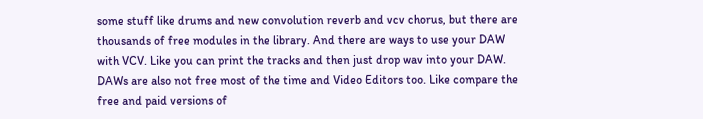some stuff like drums and new convolution reverb and vcv chorus, but there are thousands of free modules in the library. And there are ways to use your DAW with VCV. Like you can print the tracks and then just drop wav into your DAW. DAWs are also not free most of the time and Video Editors too. Like compare the free and paid versions of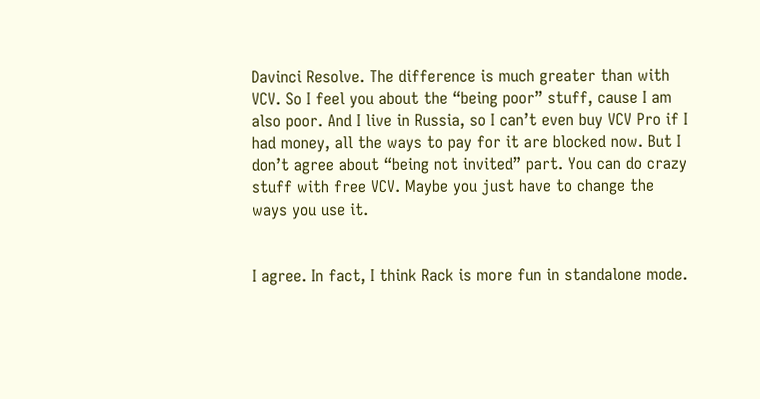Davinci Resolve. The difference is much greater than with VCV. So I feel you about the “being poor” stuff, cause I am also poor. And I live in Russia, so I can’t even buy VCV Pro if I had money, all the ways to pay for it are blocked now. But I don’t agree about “being not invited” part. You can do crazy stuff with free VCV. Maybe you just have to change the ways you use it.


I agree. In fact, I think Rack is more fun in standalone mode.